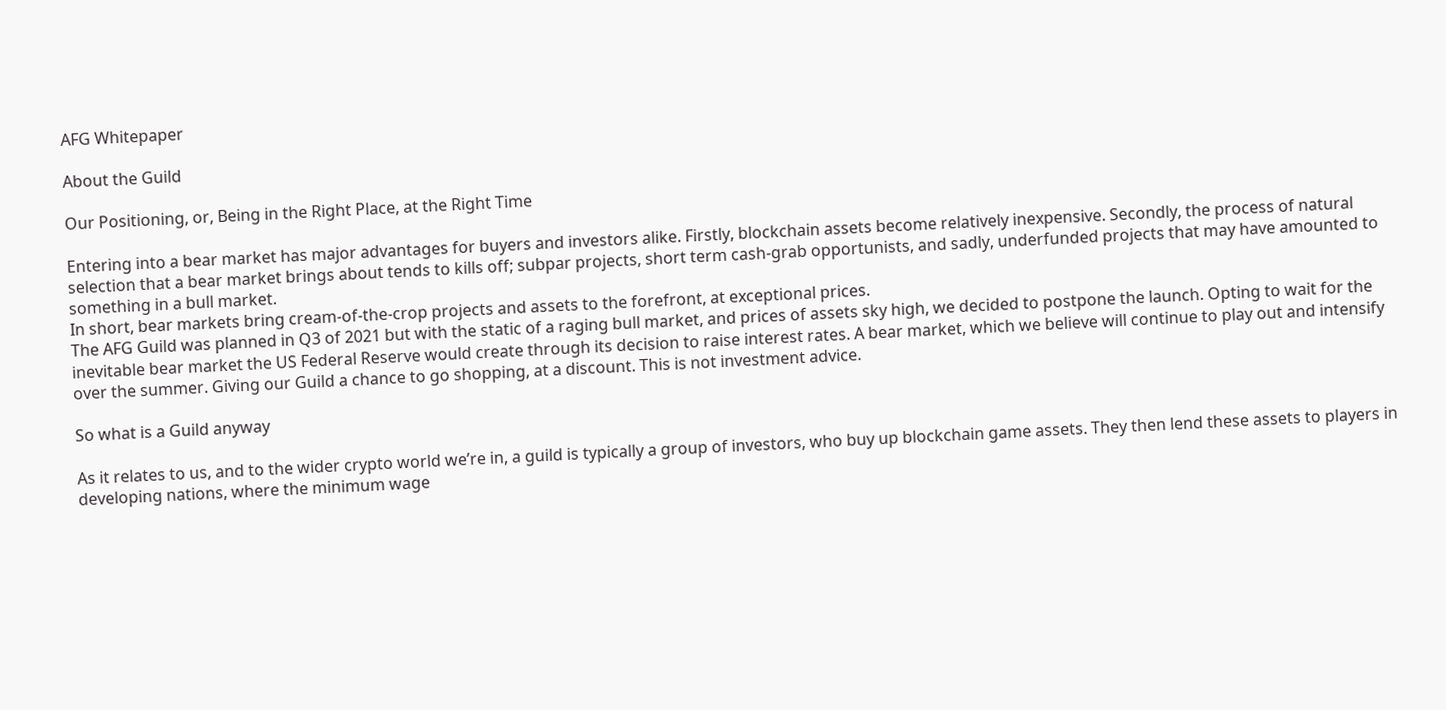AFG Whitepaper

About the Guild

Our Positioning, or, Being in the Right Place, at the Right Time

Entering into a bear market has major advantages for buyers and investors alike. Firstly, blockchain assets become relatively inexpensive. Secondly, the process of natural selection that a bear market brings about tends to kills off; subpar projects, short term cash-grab opportunists, and sadly, underfunded projects that may have amounted to something in a bull market.
In short, bear markets bring cream-of-the-crop projects and assets to the forefront, at exceptional prices.
The AFG Guild was planned in Q3 of 2021 but with the static of a raging bull market, and prices of assets sky high, we decided to postpone the launch. Opting to wait for the inevitable bear market the US Federal Reserve would create through its decision to raise interest rates. A bear market, which we believe will continue to play out and intensify over the summer. Giving our Guild a chance to go shopping, at a discount. This is not investment advice.

So what is a Guild anyway

As it relates to us, and to the wider crypto world we’re in, a guild is typically a group of investors, who buy up blockchain game assets. They then lend these assets to players in developing nations, where the minimum wage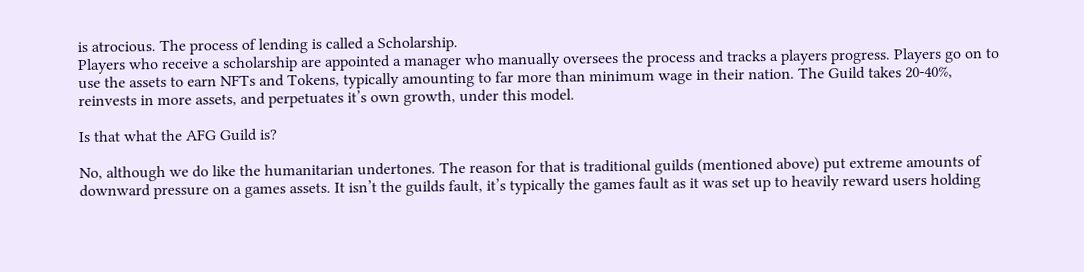is atrocious. The process of lending is called a Scholarship.
Players who receive a scholarship are appointed a manager who manually oversees the process and tracks a players progress. Players go on to use the assets to earn NFTs and Tokens, typically amounting to far more than minimum wage in their nation. The Guild takes 20-40%, reinvests in more assets, and perpetuates it’s own growth, under this model.

Is that what the AFG Guild is?

No, although we do like the humanitarian undertones. The reason for that is traditional guilds (mentioned above) put extreme amounts of downward pressure on a games assets. It isn’t the guilds fault, it’s typically the games fault as it was set up to heavily reward users holding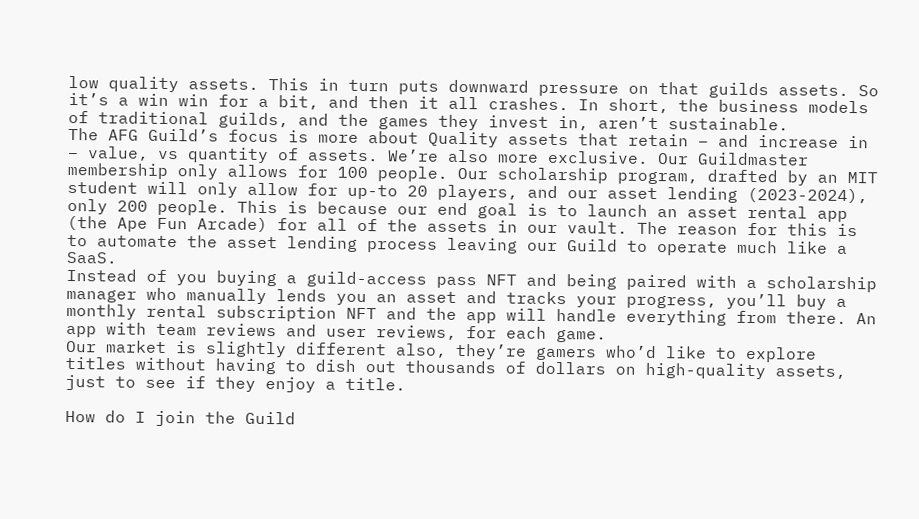low quality assets. This in turn puts downward pressure on that guilds assets. So it’s a win win for a bit, and then it all crashes. In short, the business models of traditional guilds, and the games they invest in, aren’t sustainable.
The AFG Guild’s focus is more about Quality assets that retain – and increase in – value, vs quantity of assets. We’re also more exclusive. Our Guildmaster membership only allows for 100 people. Our scholarship program, drafted by an MIT student will only allow for up-to 20 players, and our asset lending (2023-2024), only 200 people. This is because our end goal is to launch an asset rental app (the Ape Fun Arcade) for all of the assets in our vault. The reason for this is to automate the asset lending process leaving our Guild to operate much like a SaaS.
Instead of you buying a guild-access pass NFT and being paired with a scholarship manager who manually lends you an asset and tracks your progress, you’ll buy a monthly rental subscription NFT and the app will handle everything from there. An app with team reviews and user reviews, for each game.
Our market is slightly different also, they’re gamers who’d like to explore titles without having to dish out thousands of dollars on high-quality assets, just to see if they enjoy a title.

How do I join the Guild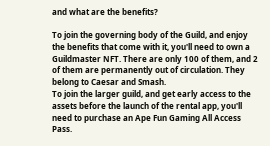and what are the benefits?

To join the governing body of the Guild, and enjoy the benefits that come with it, you'll need to own a Guildmaster NFT. There are only 100 of them, and 2 of them are permanently out of circulation. They belong to Caesar and Smash.
To join the larger guild, and get early access to the assets before the launch of the rental app, you'll need to purchase an Ape Fun Gaming All Access Pass.